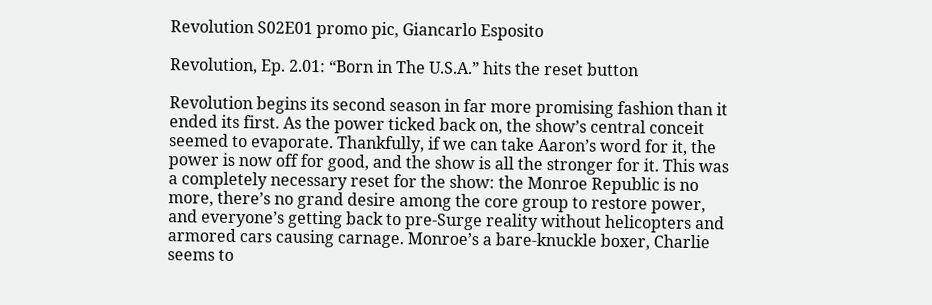Revolution S02E01 promo pic, Giancarlo Esposito

Revolution, Ep. 2.01: “Born in The U.S.A.” hits the reset button

Revolution begins its second season in far more promising fashion than it ended its first. As the power ticked back on, the show’s central conceit seemed to evaporate. Thankfully, if we can take Aaron’s word for it, the power is now off for good, and the show is all the stronger for it. This was a completely necessary reset for the show: the Monroe Republic is no more, there’s no grand desire among the core group to restore power, and everyone’s getting back to pre-Surge reality without helicopters and armored cars causing carnage. Monroe’s a bare-knuckle boxer, Charlie seems to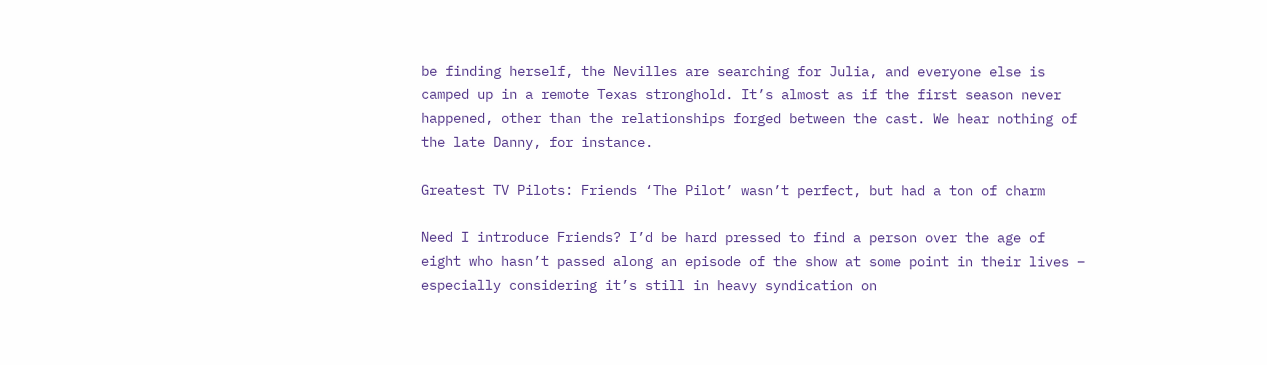be finding herself, the Nevilles are searching for Julia, and everyone else is camped up in a remote Texas stronghold. It’s almost as if the first season never happened, other than the relationships forged between the cast. We hear nothing of the late Danny, for instance.

Greatest TV Pilots: Friends ‘The Pilot’ wasn’t perfect, but had a ton of charm

Need I introduce Friends? I’d be hard pressed to find a person over the age of eight who hasn’t passed along an episode of the show at some point in their lives – especially considering it’s still in heavy syndication on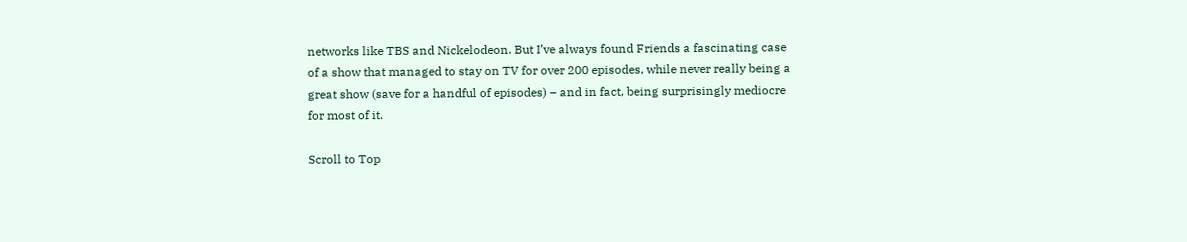networks like TBS and Nickelodeon. But I’ve always found Friends a fascinating case of a show that managed to stay on TV for over 200 episodes, while never really being a great show (save for a handful of episodes) – and in fact, being surprisingly mediocre for most of it.

Scroll to Top